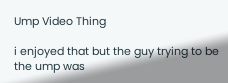Ump Video Thing

i enjoyed that but the guy trying to be the ump was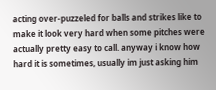acting over-puzzeled for balls and strikes like to make it look very hard when some pitches were actually pretty easy to call. anyway i know how hard it is sometimes, usually im just asking him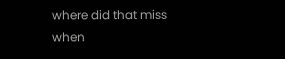where did that miss when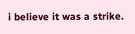i believe it was a strike.